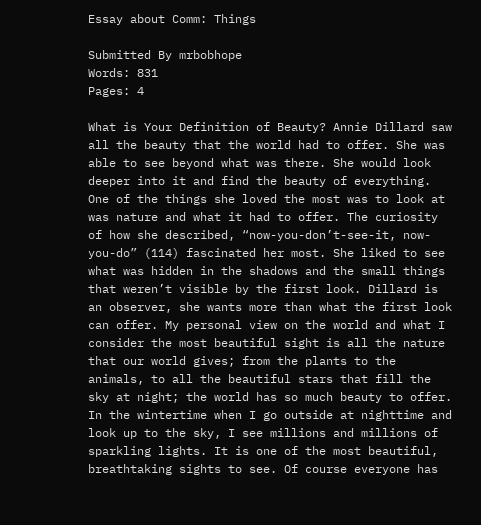Essay about Comm: Things

Submitted By mrbobhope
Words: 831
Pages: 4

What is Your Definition of Beauty? Annie Dillard saw all the beauty that the world had to offer. She was able to see beyond what was there. She would look deeper into it and find the beauty of everything. One of the things she loved the most was to look at was nature and what it had to offer. The curiosity of how she described, “now-you-don’t-see-it, now-you-do” (114) fascinated her most. She liked to see what was hidden in the shadows and the small things that weren’t visible by the first look. Dillard is an observer, she wants more than what the first look can offer. My personal view on the world and what I consider the most beautiful sight is all the nature that our world gives; from the plants to the animals, to all the beautiful stars that fill the sky at night; the world has so much beauty to offer. In the wintertime when I go outside at nighttime and look up to the sky, I see millions and millions of sparkling lights. It is one of the most beautiful, breathtaking sights to see. Of course everyone has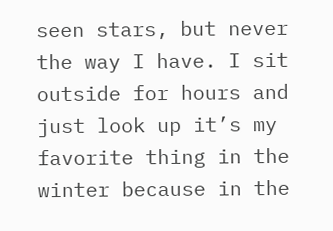seen stars, but never the way I have. I sit outside for hours and just look up it’s my favorite thing in the winter because in the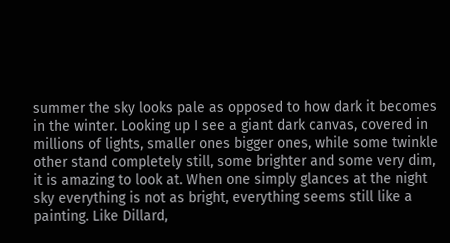summer the sky looks pale as opposed to how dark it becomes in the winter. Looking up I see a giant dark canvas, covered in millions of lights, smaller ones bigger ones, while some twinkle other stand completely still, some brighter and some very dim, it is amazing to look at. When one simply glances at the night sky everything is not as bright, everything seems still like a painting. Like Dillard,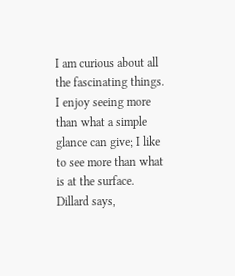I am curious about all the fascinating things. I enjoy seeing more than what a simple glance can give; I like to see more than what is at the surface. Dillard says,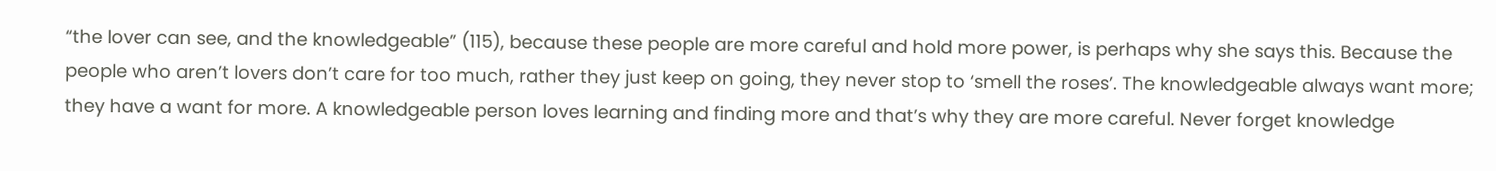“the lover can see, and the knowledgeable” (115), because these people are more careful and hold more power, is perhaps why she says this. Because the people who aren’t lovers don’t care for too much, rather they just keep on going, they never stop to ‘smell the roses’. The knowledgeable always want more; they have a want for more. A knowledgeable person loves learning and finding more and that’s why they are more careful. Never forget knowledge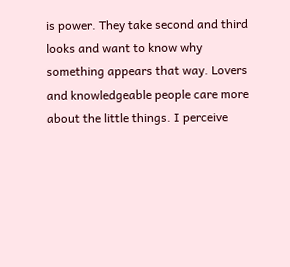is power. They take second and third looks and want to know why something appears that way. Lovers and knowledgeable people care more about the little things. I perceive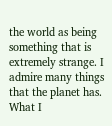the world as being something that is extremely strange. I admire many things that the planet has. What I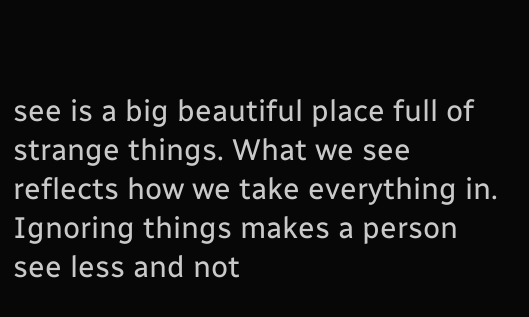see is a big beautiful place full of strange things. What we see reflects how we take everything in. Ignoring things makes a person see less and not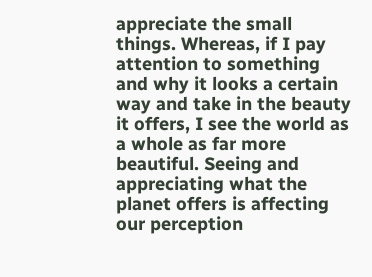appreciate the small things. Whereas, if I pay attention to something and why it looks a certain way and take in the beauty it offers, I see the world as a whole as far more beautiful. Seeing and appreciating what the planet offers is affecting our perception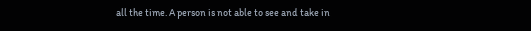all the time. A person is not able to see and take in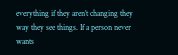everything if they aren’t changing they way they see things. If a person never wants